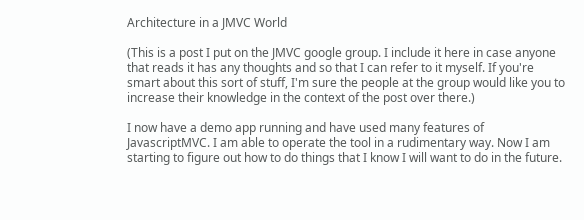Architecture in a JMVC World

(This is a post I put on the JMVC google group. I include it here in case anyone that reads it has any thoughts and so that I can refer to it myself. If you're smart about this sort of stuff, I'm sure the people at the group would like you to increase their knowledge in the context of the post over there.)

I now have a demo app running and have used many features of JavascriptMVC. I am able to operate the tool in a rudimentary way. Now I am starting to figure out how to do things that I know I will want to do in the future.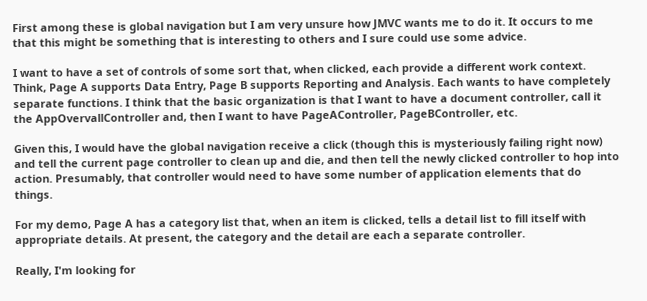First among these is global navigation but I am very unsure how JMVC wants me to do it. It occurs to me that this might be something that is interesting to others and I sure could use some advice.

I want to have a set of controls of some sort that, when clicked, each provide a different work context. Think, Page A supports Data Entry, Page B supports Reporting and Analysis. Each wants to have completely separate functions. I think that the basic organization is that I want to have a document controller, call it the AppOvervallController and, then I want to have PageAController, PageBController, etc.

Given this, I would have the global navigation receive a click (though this is mysteriously failing right now) and tell the current page controller to clean up and die, and then tell the newly clicked controller to hop into action. Presumably, that controller would need to have some number of application elements that do things.

For my demo, Page A has a category list that, when an item is clicked, tells a detail list to fill itself with appropriate details. At present, the category and the detail are each a separate controller.

Really, I'm looking for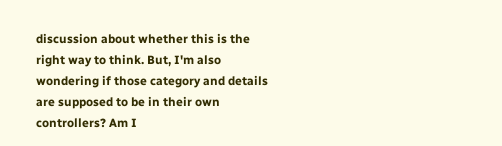discussion about whether this is the right way to think. But, I'm also wondering if those category and details are supposed to be in their own controllers? Am I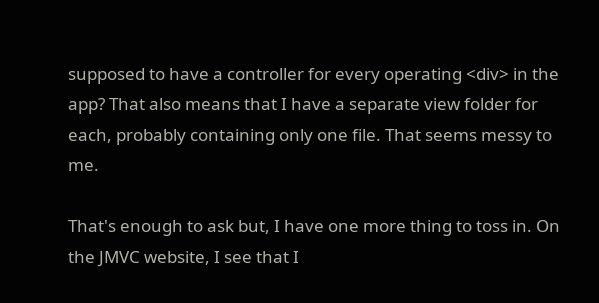supposed to have a controller for every operating <div> in the app? That also means that I have a separate view folder for each, probably containing only one file. That seems messy to me.

That's enough to ask but, I have one more thing to toss in. On the JMVC website, I see that I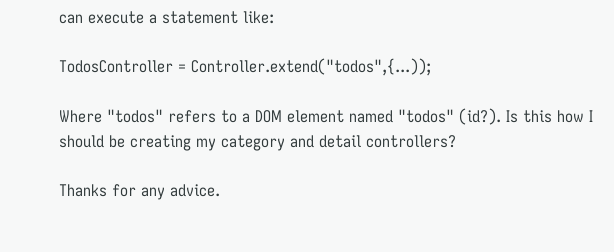can execute a statement like:

TodosController = Controller.extend("todos",{...));

Where "todos" refers to a DOM element named "todos" (id?). Is this how I should be creating my category and detail controllers?

Thanks for any advice.